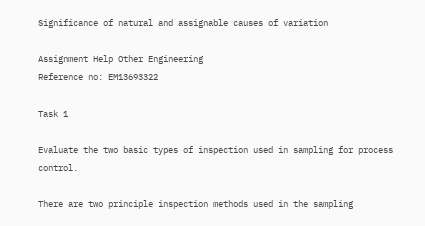Significance of natural and assignable causes of variation

Assignment Help Other Engineering
Reference no: EM13693322

Task 1

Evaluate the two basic types of inspection used in sampling for process control.

There are two principle inspection methods used in the sampling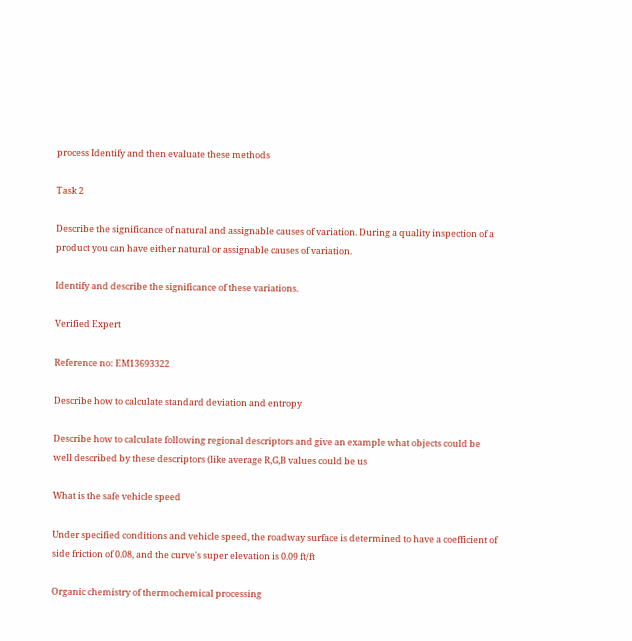process Identify and then evaluate these methods

Task 2

Describe the significance of natural and assignable causes of variation. During a quality inspection of a product you can have either natural or assignable causes of variation.

Identify and describe the significance of these variations.

Verified Expert

Reference no: EM13693322

Describe how to calculate standard deviation and entropy

Describe how to calculate following regional descriptors and give an example what objects could be well described by these descriptors (like average R,G,B values could be us

What is the safe vehicle speed

Under specified conditions and vehicle speed, the roadway surface is determined to have a coefficient of side friction of 0.08, and the curve's super elevation is 0.09 ft/ft

Organic chemistry of thermochemical processing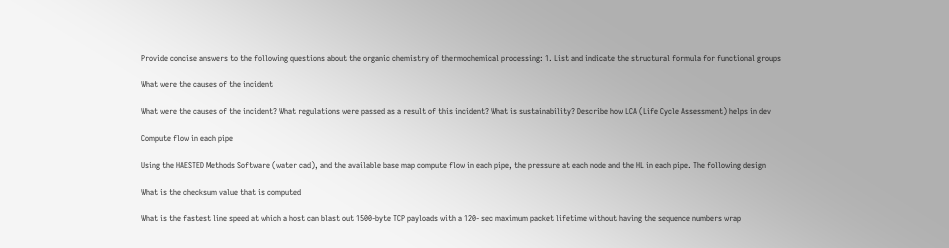Provide concise answers to the following questions about the organic chemistry of thermochemical processing: 1. List and indicate the structural formula for functional groups

What were the causes of the incident

What were the causes of the incident? What regulations were passed as a result of this incident? What is sustainability? Describe how LCA (Life Cycle Assessment) helps in dev

Compute flow in each pipe

Using the HAESTED Methods Software (water cad), and the available base map compute flow in each pipe, the pressure at each node and the HL in each pipe. The following design

What is the checksum value that is computed

What is the fastest line speed at which a host can blast out 1500-byte TCP payloads with a 120- sec maximum packet lifetime without having the sequence numbers wrap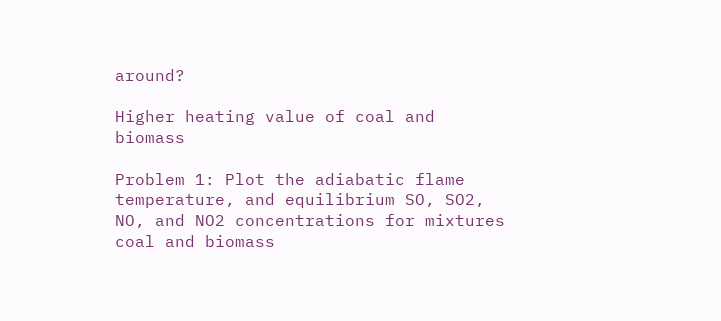around?

Higher heating value of coal and biomass

Problem 1: Plot the adiabatic flame temperature, and equilibrium SO, SO2, NO, and NO2 concentrations for mixtures coal and biomass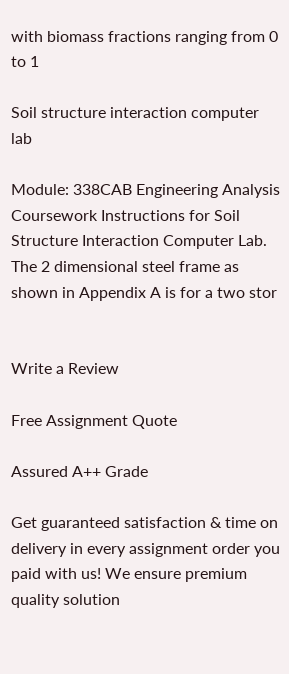with biomass fractions ranging from 0 to 1

Soil structure interaction computer lab

Module: 338CAB Engineering Analysis Coursework Instructions for Soil Structure Interaction Computer Lab. The 2 dimensional steel frame as shown in Appendix A is for a two stor


Write a Review

Free Assignment Quote

Assured A++ Grade

Get guaranteed satisfaction & time on delivery in every assignment order you paid with us! We ensure premium quality solution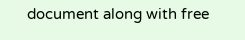document along with free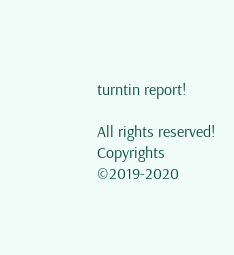turntin report!

All rights reserved! Copyrights ©2019-2020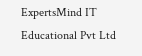ExpertsMind IT Educational Pvt Ltd